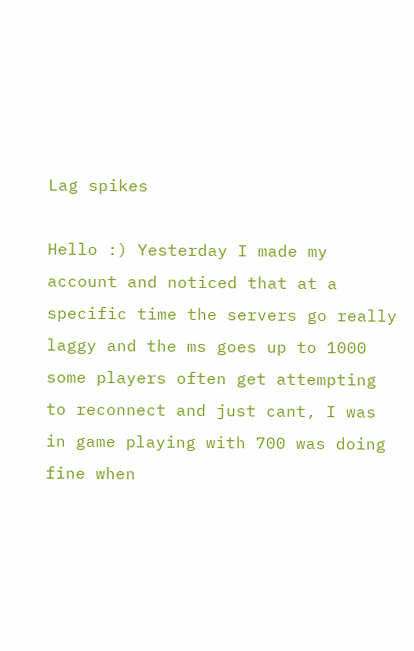Lag spikes

Hello :) Yesterday I made my account and noticed that at a specific time the servers go really laggy and the ms goes up to 1000 some players often get attempting to reconnect and just cant, I was in game playing with 700 was doing fine when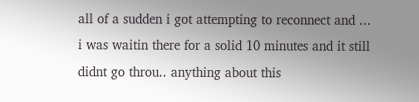all of a sudden i got attempting to reconnect and ... i was waitin there for a solid 10 minutes and it still didnt go throu.. anything about this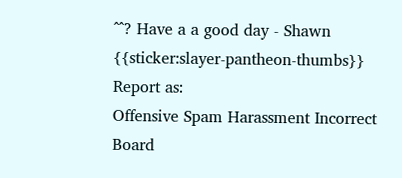^^? Have a a good day - Shawn {{sticker:slayer-pantheon-thumbs}}
Report as:
Offensive Spam Harassment Incorrect Board